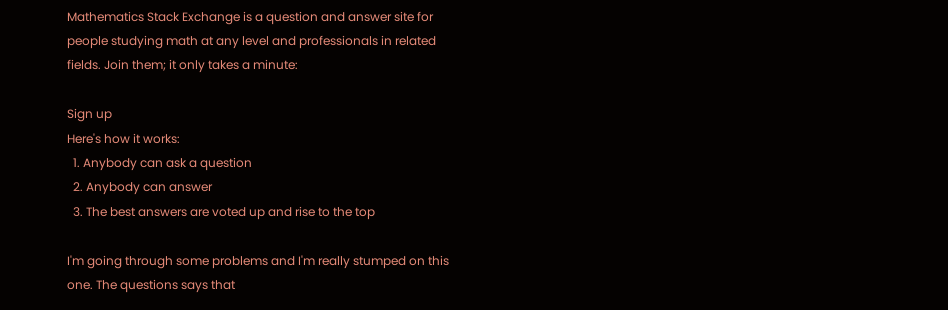Mathematics Stack Exchange is a question and answer site for people studying math at any level and professionals in related fields. Join them; it only takes a minute:

Sign up
Here's how it works:
  1. Anybody can ask a question
  2. Anybody can answer
  3. The best answers are voted up and rise to the top

I'm going through some problems and I'm really stumped on this one. The questions says that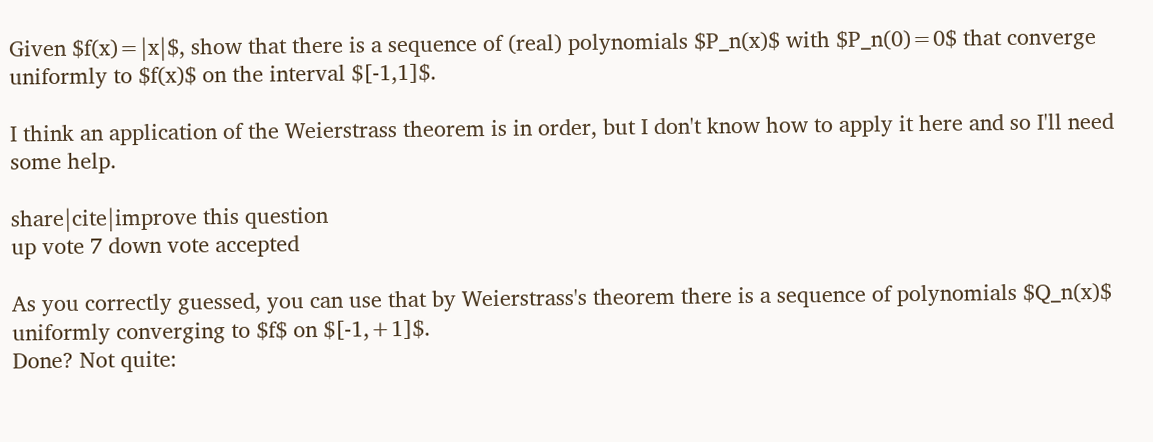Given $f(x)=|x|$, show that there is a sequence of (real) polynomials $P_n(x)$ with $P_n(0)=0$ that converge uniformly to $f(x)$ on the interval $[-1,1]$.

I think an application of the Weierstrass theorem is in order, but I don't know how to apply it here and so I'll need some help.

share|cite|improve this question
up vote 7 down vote accepted

As you correctly guessed, you can use that by Weierstrass's theorem there is a sequence of polynomials $Q_n(x)$ uniformly converging to $f$ on $[-1,+1]$.
Done? Not quite: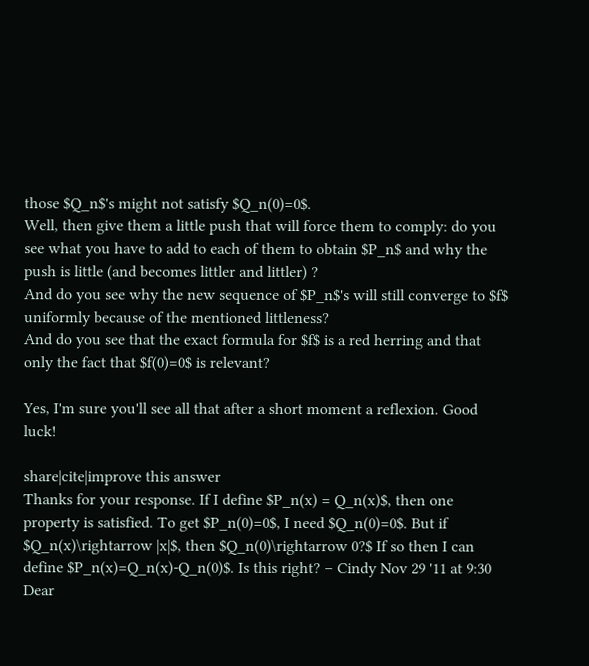those $Q_n$'s might not satisfy $Q_n(0)=0$.
Well, then give them a little push that will force them to comply: do you see what you have to add to each of them to obtain $P_n$ and why the push is little (and becomes littler and littler) ?
And do you see why the new sequence of $P_n$'s will still converge to $f$ uniformly because of the mentioned littleness?
And do you see that the exact formula for $f$ is a red herring and that only the fact that $f(0)=0$ is relevant?

Yes, I'm sure you'll see all that after a short moment a reflexion. Good luck!

share|cite|improve this answer
Thanks for your response. If I define $P_n(x) = Q_n(x)$, then one property is satisfied. To get $P_n(0)=0$, I need $Q_n(0)=0$. But if $Q_n(x)\rightarrow |x|$, then $Q_n(0)\rightarrow 0?$ If so then I can define $P_n(x)=Q_n(x)-Q_n(0)$. Is this right? – Cindy Nov 29 '11 at 9:30
Dear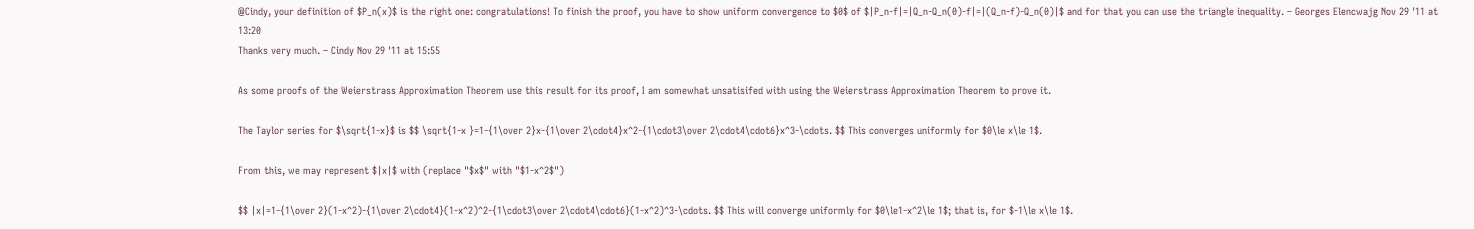@Cindy, your definition of $P_n(x)$ is the right one: congratulations! To finish the proof, you have to show uniform convergence to $0$ of $|P_n-f|=|Q_n-Q_n(0)-f|=|(Q_n-f)-Q_n(0)|$ and for that you can use the triangle inequality. – Georges Elencwajg Nov 29 '11 at 13:20
Thanks very much. – Cindy Nov 29 '11 at 15:55

As some proofs of the Weierstrass Approximation Theorem use this result for its proof, I am somewhat unsatisifed with using the Weierstrass Approximation Theorem to prove it.

The Taylor series for $\sqrt{1-x}$ is $$ \sqrt{1-x }=1-{1\over 2}x-{1\over 2\cdot4}x^2-{1\cdot3\over 2\cdot4\cdot6}x^3-\cdots. $$ This converges uniformly for $0\le x\le 1$.

From this, we may represent $|x|$ with (replace "$x$" with "$1-x^2$")

$$ |x|=1-{1\over 2}(1-x^2)-{1\over 2\cdot4}(1-x^2)^2-{1\cdot3\over 2\cdot4\cdot6}(1-x^2)^3-\cdots. $$ This will converge uniformly for $0\le1-x^2\le 1$; that is, for $-1\le x\le 1$.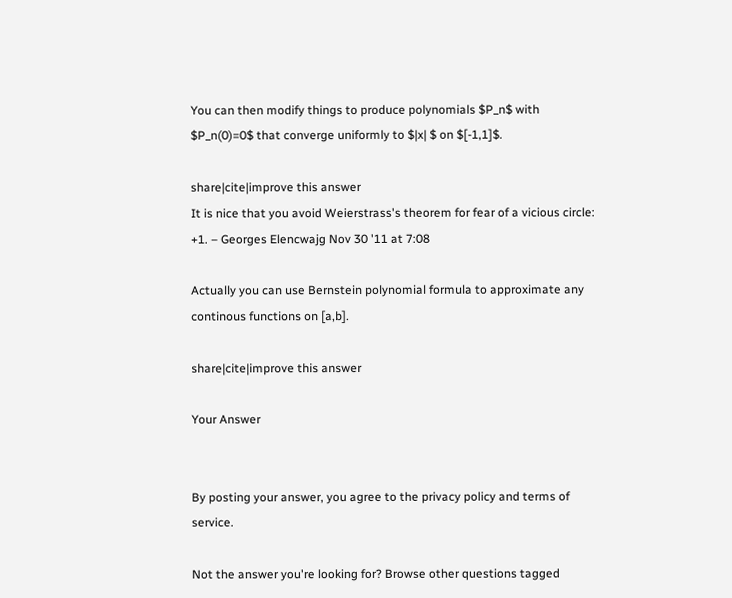You can then modify things to produce polynomials $P_n$ with $P_n(0)=0$ that converge uniformly to $|x| $ on $[-1,1]$.

share|cite|improve this answer
It is nice that you avoid Weierstrass's theorem for fear of a vicious circle: +1. – Georges Elencwajg Nov 30 '11 at 7:08

Actually you can use Bernstein polynomial formula to approximate any continous functions on [a,b].

share|cite|improve this answer

Your Answer


By posting your answer, you agree to the privacy policy and terms of service.

Not the answer you're looking for? Browse other questions tagged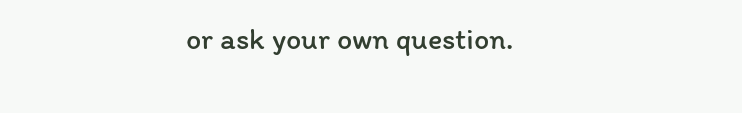or ask your own question.